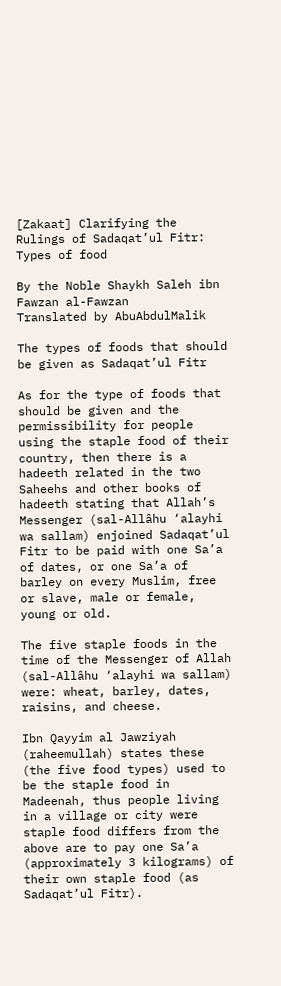[Zakaat] Clarifying the Rulings of Sadaqat’ul Fitr: Types of food

By the Noble Shaykh Saleh ibn Fawzan al-Fawzan
Translated by AbuAbdulMalik

The types of foods that should be given as Sadaqat’ul Fitr

As for the type of foods that should be given and the permissibility for people using the staple food of their country, then there is a hadeeth related in the two Saheehs and other books of hadeeth stating that Allah’s Messenger (sal-Allâhu ‘alayhi wa sallam) enjoined Sadaqat’ul Fitr to be paid with one Sa’a of dates, or one Sa’a of barley on every Muslim, free or slave, male or female, young or old.

The five staple foods in the time of the Messenger of Allah (sal-Allâhu ‘alayhi wa sallam) were: wheat, barley, dates, raisins, and cheese.

Ibn Qayyim al Jawziyah (raheemullah) states these (the five food types) used to be the staple food in Madeenah, thus people living in a village or city were staple food differs from the above are to pay one Sa’a (approximately 3 kilograms) of their own staple food (as Sadaqat’ul Fitr).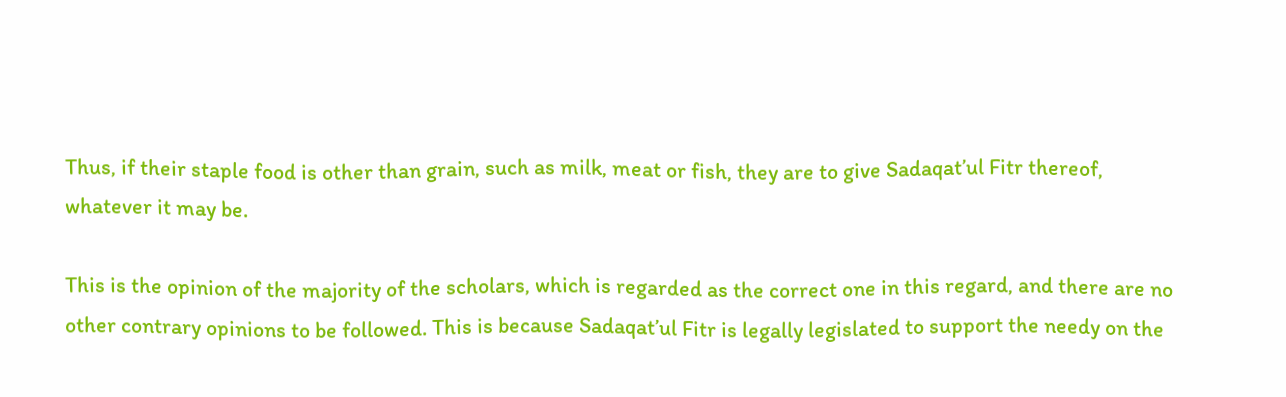Thus, if their staple food is other than grain, such as milk, meat or fish, they are to give Sadaqat’ul Fitr thereof, whatever it may be.

This is the opinion of the majority of the scholars, which is regarded as the correct one in this regard, and there are no other contrary opinions to be followed. This is because Sadaqat’ul Fitr is legally legislated to support the needy on the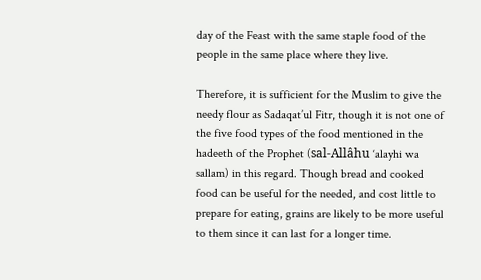day of the Feast with the same staple food of the people in the same place where they live.

Therefore, it is sufficient for the Muslim to give the needy flour as Sadaqat’ul Fitr, though it is not one of the five food types of the food mentioned in the hadeeth of the Prophet (sal-Allâhu ‘alayhi wa sallam) in this regard. Though bread and cooked food can be useful for the needed, and cost little to prepare for eating, grains are likely to be more useful to them since it can last for a longer time.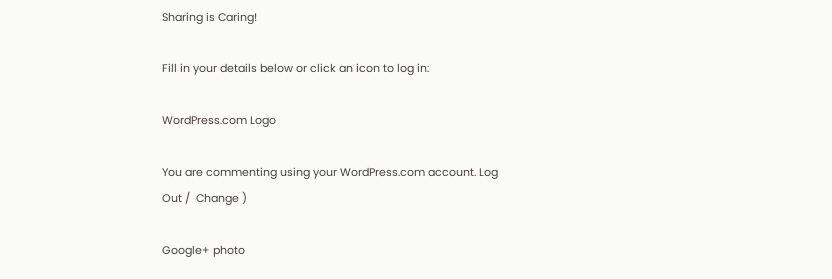Sharing is Caring!

Fill in your details below or click an icon to log in:

WordPress.com Logo

You are commenting using your WordPress.com account. Log Out /  Change )

Google+ photo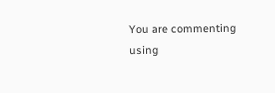You are commenting using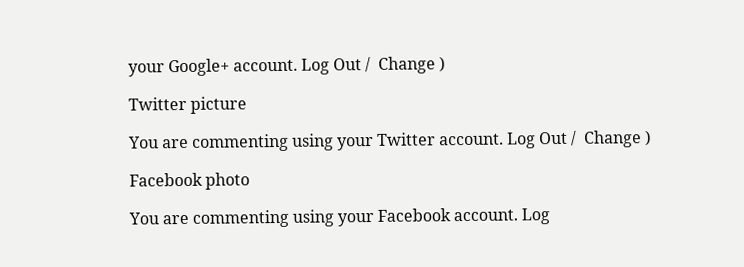your Google+ account. Log Out /  Change )

Twitter picture

You are commenting using your Twitter account. Log Out /  Change )

Facebook photo

You are commenting using your Facebook account. Log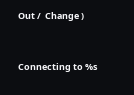Out /  Change )


Connecting to %s